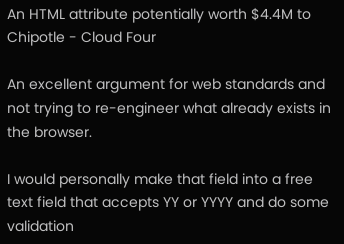An HTML attribute potentially worth $4.4M to Chipotle - Cloud Four

An excellent argument for web standards and not trying to re-engineer what already exists in the browser.

I would personally make that field into a free text field that accepts YY or YYYY and do some validation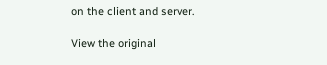on the client and server.

View the original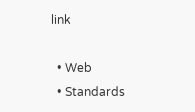link

  • Web
  • Standards